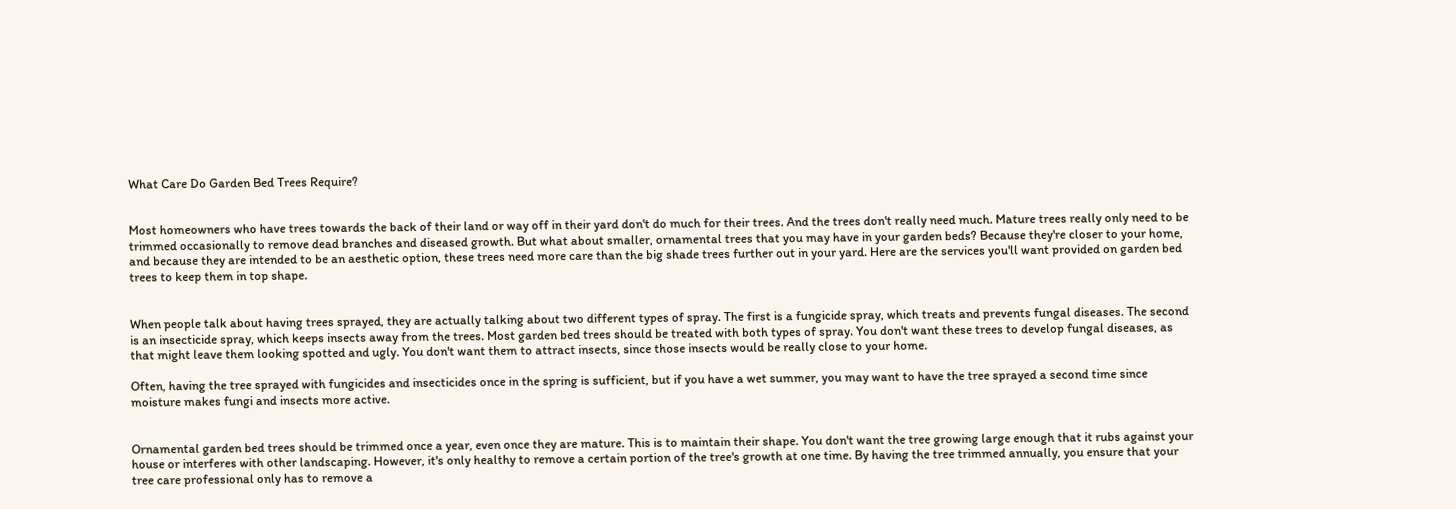What Care Do Garden Bed Trees Require?


Most homeowners who have trees towards the back of their land or way off in their yard don't do much for their trees. And the trees don't really need much. Mature trees really only need to be trimmed occasionally to remove dead branches and diseased growth. But what about smaller, ornamental trees that you may have in your garden beds? Because they're closer to your home, and because they are intended to be an aesthetic option, these trees need more care than the big shade trees further out in your yard. Here are the services you'll want provided on garden bed trees to keep them in top shape.


When people talk about having trees sprayed, they are actually talking about two different types of spray. The first is a fungicide spray, which treats and prevents fungal diseases. The second is an insecticide spray, which keeps insects away from the trees. Most garden bed trees should be treated with both types of spray. You don't want these trees to develop fungal diseases, as that might leave them looking spotted and ugly. You don't want them to attract insects, since those insects would be really close to your home.

Often, having the tree sprayed with fungicides and insecticides once in the spring is sufficient, but if you have a wet summer, you may want to have the tree sprayed a second time since moisture makes fungi and insects more active.


Ornamental garden bed trees should be trimmed once a year, even once they are mature. This is to maintain their shape. You don't want the tree growing large enough that it rubs against your house or interferes with other landscaping. However, it's only healthy to remove a certain portion of the tree's growth at one time. By having the tree trimmed annually, you ensure that your tree care professional only has to remove a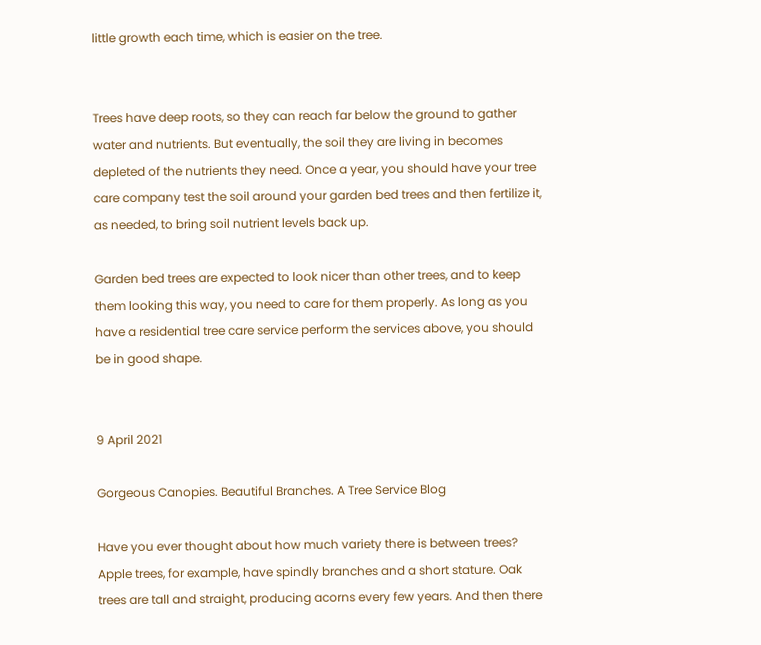little growth each time, which is easier on the tree.


Trees have deep roots, so they can reach far below the ground to gather water and nutrients. But eventually, the soil they are living in becomes depleted of the nutrients they need. Once a year, you should have your tree care company test the soil around your garden bed trees and then fertilize it, as needed, to bring soil nutrient levels back up.

Garden bed trees are expected to look nicer than other trees, and to keep them looking this way, you need to care for them properly. As long as you have a residential tree care service perform the services above, you should be in good shape.


9 April 2021

Gorgeous Canopies. Beautiful Branches. A Tree Service Blog

Have you ever thought about how much variety there is between trees? Apple trees, for example, have spindly branches and a short stature. Oak trees are tall and straight, producing acorns every few years. And then there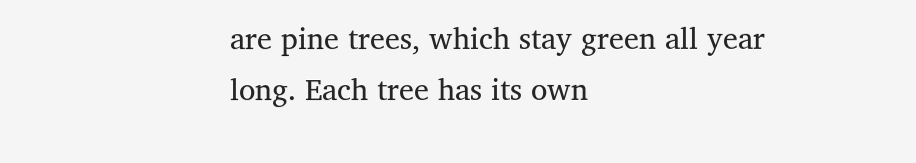are pine trees, which stay green all year long. Each tree has its own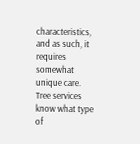characteristics, and as such, it requires somewhat unique care. Tree services know what type of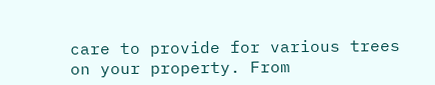care to provide for various trees on your property. From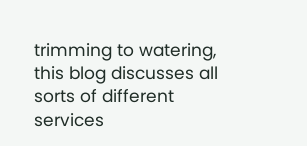trimming to watering, this blog discusses all sorts of different services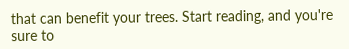that can benefit your trees. Start reading, and you're sure to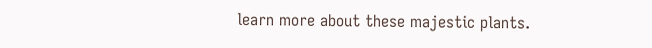learn more about these majestic plants.